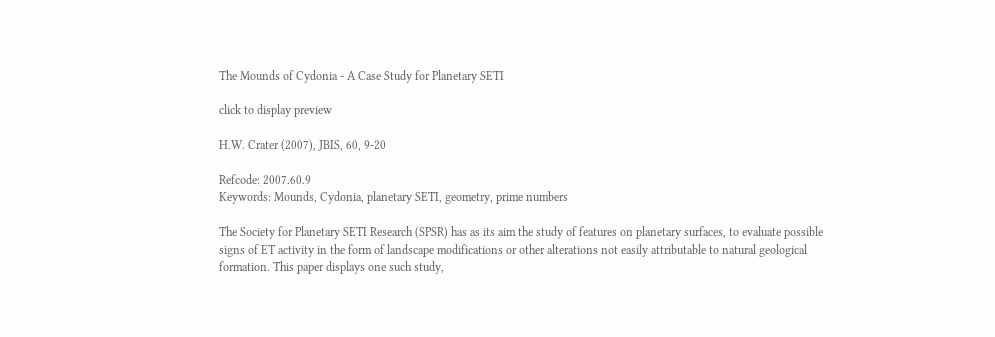The Mounds of Cydonia - A Case Study for Planetary SETI

click to display preview

H.W. Crater (2007), JBIS, 60, 9-20

Refcode: 2007.60.9
Keywords: Mounds, Cydonia, planetary SETI, geometry, prime numbers

The Society for Planetary SETI Research (SPSR) has as its aim the study of features on planetary surfaces, to evaluate possible signs of ET activity in the form of landscape modifications or other alterations not easily attributable to natural geological formation. This paper displays one such study,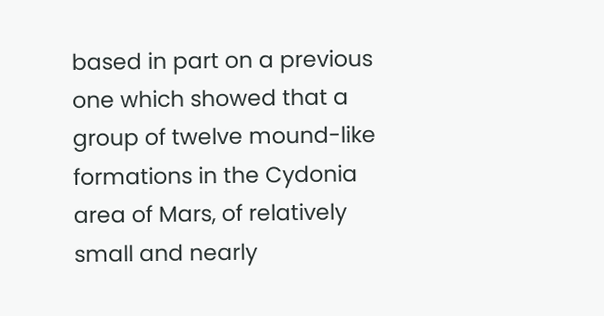based in part on a previous one which showed that a group of twelve mound-like formations in the Cydonia area of Mars, of relatively small and nearly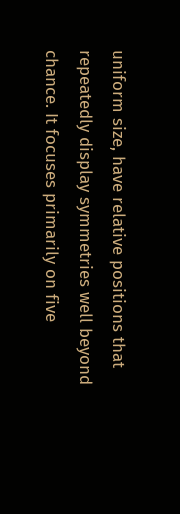uniform size, have relative positions that repeatedly display symmetries well beyond chance. It focuses primarily on five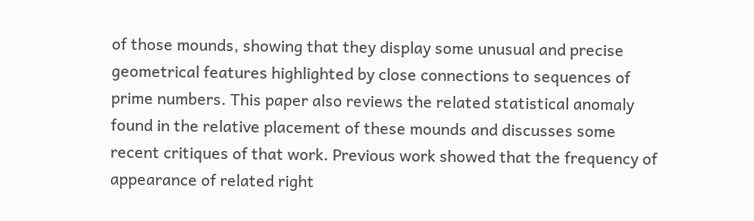of those mounds, showing that they display some unusual and precise geometrical features highlighted by close connections to sequences of prime numbers. This paper also reviews the related statistical anomaly found in the relative placement of these mounds and discusses some recent critiques of that work. Previous work showed that the frequency of appearance of related right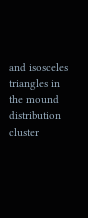and isosceles triangles in the mound distribution cluster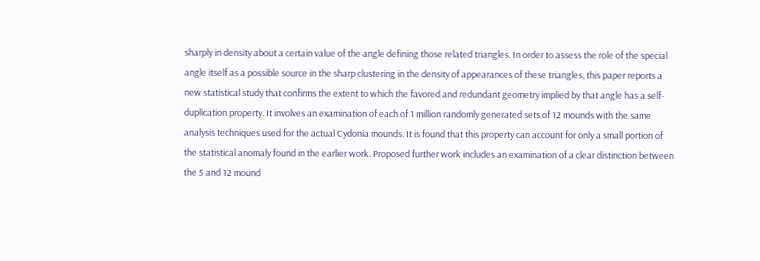sharply in density about a certain value of the angle defining those related triangles. In order to assess the role of the special angle itself as a possible source in the sharp clustering in the density of appearances of these triangles, this paper reports a new statistical study that confirms the extent to which the favored and redundant geometry implied by that angle has a self-duplication property. It involves an examination of each of 1 million randomly generated sets of 12 mounds with the same analysis techniques used for the actual Cydonia mounds. It is found that this property can account for only a small portion of the statistical anomaly found in the earlier work. Proposed further work includes an examination of a clear distinction between the 5 and 12 mound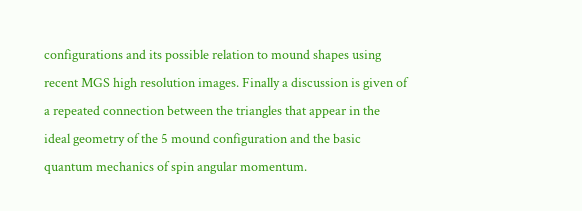configurations and its possible relation to mound shapes using recent MGS high resolution images. Finally a discussion is given of a repeated connection between the triangles that appear in the ideal geometry of the 5 mound configuration and the basic quantum mechanics of spin angular momentum.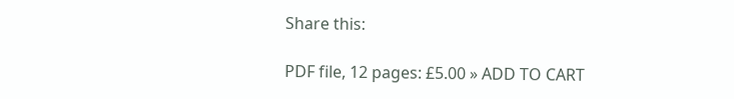Share this:

PDF file, 12 pages: £5.00 » ADD TO CART